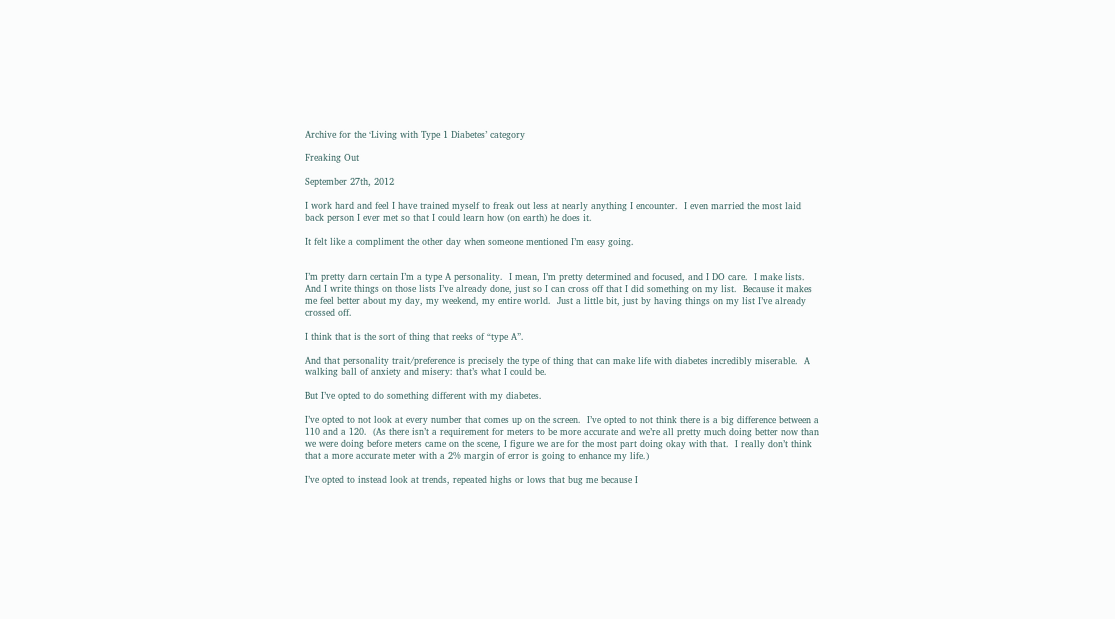Archive for the ‘Living with Type 1 Diabetes’ category

Freaking Out

September 27th, 2012

I work hard and feel I have trained myself to freak out less at nearly anything I encounter.  I even married the most laid back person I ever met so that I could learn how (on earth) he does it.

It felt like a compliment the other day when someone mentioned I’m easy going.


I’m pretty darn certain I’m a type A personality.  I mean, I’m pretty determined and focused, and I DO care.  I make lists.  And I write things on those lists I’ve already done, just so I can cross off that I did something on my list.  Because it makes me feel better about my day, my weekend, my entire world.  Just a little bit, just by having things on my list I’ve already crossed off.

I think that is the sort of thing that reeks of “type A”.

And that personality trait/preference is precisely the type of thing that can make life with diabetes incredibly miserable.  A walking ball of anxiety and misery: that’s what I could be.

But I’ve opted to do something different with my diabetes.

I’ve opted to not look at every number that comes up on the screen.  I’ve opted to not think there is a big difference between a 110 and a 120.  (As there isn’t a requirement for meters to be more accurate and we’re all pretty much doing better now than we were doing before meters came on the scene, I figure we are for the most part doing okay with that.  I really don’t think that a more accurate meter with a 2% margin of error is going to enhance my life.)

I’ve opted to instead look at trends, repeated highs or lows that bug me because I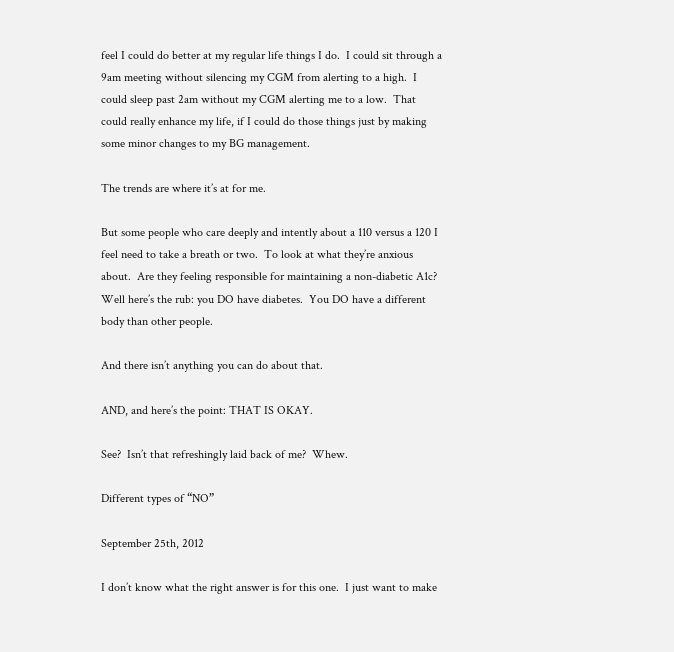feel I could do better at my regular life things I do.  I could sit through a 9am meeting without silencing my CGM from alerting to a high.  I could sleep past 2am without my CGM alerting me to a low.  That could really enhance my life, if I could do those things just by making some minor changes to my BG management.

The trends are where it’s at for me.

But some people who care deeply and intently about a 110 versus a 120 I feel need to take a breath or two.  To look at what they’re anxious about.  Are they feeling responsible for maintaining a non-diabetic A1c? Well here’s the rub: you DO have diabetes.  You DO have a different body than other people.

And there isn’t anything you can do about that.

AND, and here’s the point: THAT IS OKAY.

See?  Isn’t that refreshingly laid back of me?  Whew.

Different types of “NO”

September 25th, 2012

I don’t know what the right answer is for this one.  I just want to make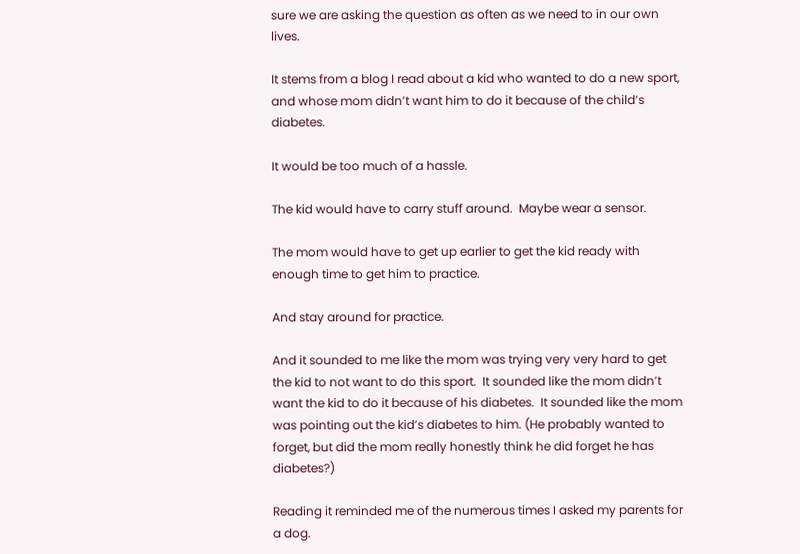sure we are asking the question as often as we need to in our own lives.

It stems from a blog I read about a kid who wanted to do a new sport, and whose mom didn’t want him to do it because of the child’s diabetes.

It would be too much of a hassle.

The kid would have to carry stuff around.  Maybe wear a sensor.

The mom would have to get up earlier to get the kid ready with enough time to get him to practice.

And stay around for practice.

And it sounded to me like the mom was trying very very hard to get the kid to not want to do this sport.  It sounded like the mom didn’t want the kid to do it because of his diabetes.  It sounded like the mom was pointing out the kid’s diabetes to him. (He probably wanted to forget, but did the mom really honestly think he did forget he has diabetes?)

Reading it reminded me of the numerous times I asked my parents for a dog.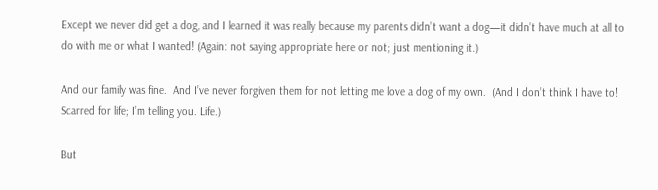Except we never did get a dog, and I learned it was really because my parents didn’t want a dog—it didn’t have much at all to do with me or what I wanted! (Again: not saying appropriate here or not; just mentioning it.)

And our family was fine.  And I’ve never forgiven them for not letting me love a dog of my own.  (And I don’t think I have to!  Scarred for life; I’m telling you. Life.)

But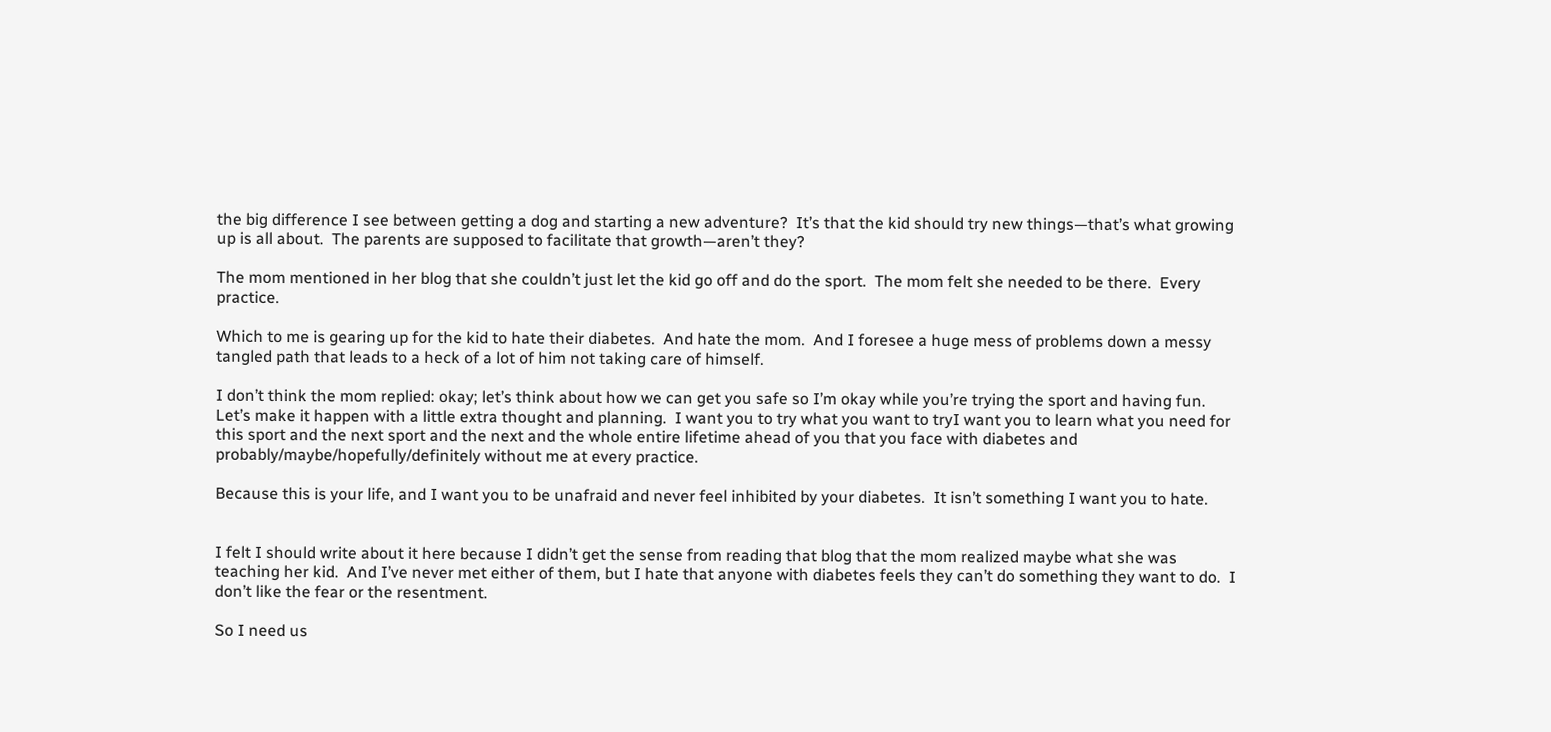the big difference I see between getting a dog and starting a new adventure?  It’s that the kid should try new things—that’s what growing up is all about.  The parents are supposed to facilitate that growth—aren’t they?

The mom mentioned in her blog that she couldn’t just let the kid go off and do the sport.  The mom felt she needed to be there.  Every practice.

Which to me is gearing up for the kid to hate their diabetes.  And hate the mom.  And I foresee a huge mess of problems down a messy tangled path that leads to a heck of a lot of him not taking care of himself.

I don’t think the mom replied: okay; let’s think about how we can get you safe so I’m okay while you’re trying the sport and having fun.  Let’s make it happen with a little extra thought and planning.  I want you to try what you want to tryI want you to learn what you need for this sport and the next sport and the next and the whole entire lifetime ahead of you that you face with diabetes and probably/maybe/hopefully/definitely without me at every practice.

Because this is your life, and I want you to be unafraid and never feel inhibited by your diabetes.  It isn’t something I want you to hate.


I felt I should write about it here because I didn’t get the sense from reading that blog that the mom realized maybe what she was teaching her kid.  And I’ve never met either of them, but I hate that anyone with diabetes feels they can’t do something they want to do.  I don’t like the fear or the resentment.

So I need us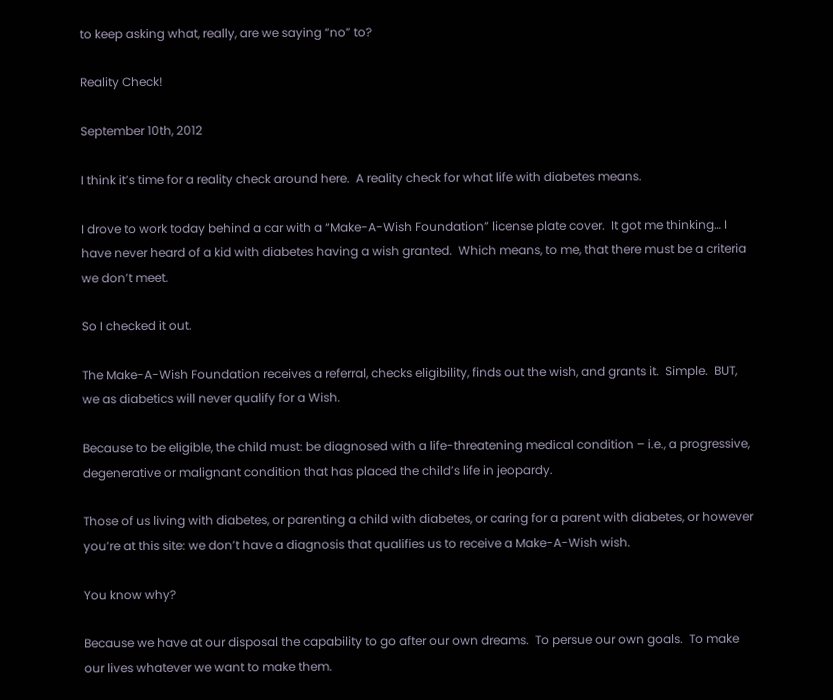to keep asking what, really, are we saying “no” to?

Reality Check!

September 10th, 2012

I think it’s time for a reality check around here.  A reality check for what life with diabetes means.

I drove to work today behind a car with a “Make-A-Wish Foundation” license plate cover.  It got me thinking… I have never heard of a kid with diabetes having a wish granted.  Which means, to me, that there must be a criteria we don’t meet.

So I checked it out.

The Make-A-Wish Foundation receives a referral, checks eligibility, finds out the wish, and grants it.  Simple.  BUT, we as diabetics will never qualify for a Wish.

Because to be eligible, the child must: be diagnosed with a life-threatening medical condition – i.e., a progressive, degenerative or malignant condition that has placed the child’s life in jeopardy.

Those of us living with diabetes, or parenting a child with diabetes, or caring for a parent with diabetes, or however you’re at this site: we don’t have a diagnosis that qualifies us to receive a Make-A-Wish wish.

You know why?

Because we have at our disposal the capability to go after our own dreams.  To persue our own goals.  To make our lives whatever we want to make them.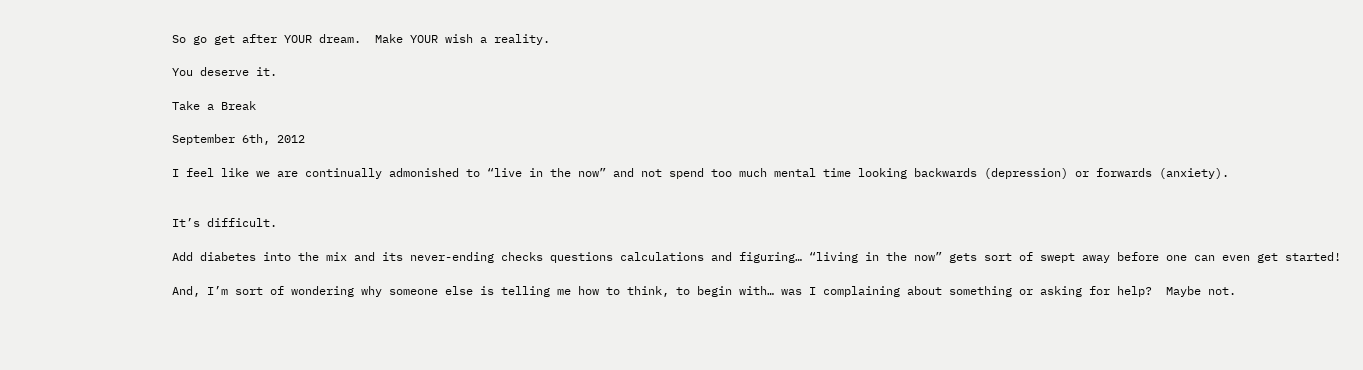So go get after YOUR dream.  Make YOUR wish a reality.

You deserve it.

Take a Break

September 6th, 2012

I feel like we are continually admonished to “live in the now” and not spend too much mental time looking backwards (depression) or forwards (anxiety).


It’s difficult.

Add diabetes into the mix and its never-ending checks questions calculations and figuring… “living in the now” gets sort of swept away before one can even get started!

And, I’m sort of wondering why someone else is telling me how to think, to begin with… was I complaining about something or asking for help?  Maybe not.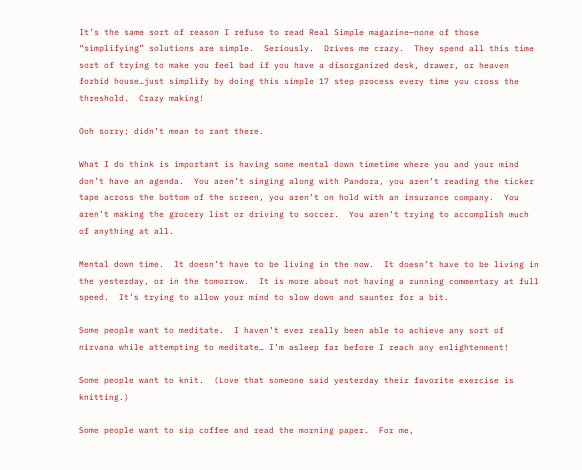It’s the same sort of reason I refuse to read Real Simple magazine—none of those “simplifying” solutions are simple.  Seriously.  Drives me crazy.  They spend all this time sort of trying to make you feel bad if you have a disorganized desk, drawer, or heaven forbid house…just simplify by doing this simple 17 step process every time you cross the threshold.  Crazy making!

Ooh sorry; didn’t mean to rant there.

What I do think is important is having some mental down timetime where you and your mind don’t have an agenda.  You aren’t singing along with Pandora, you aren’t reading the ticker tape across the bottom of the screen, you aren’t on hold with an insurance company.  You aren’t making the grocery list or driving to soccer.  You aren’t trying to accomplish much of anything at all.

Mental down time.  It doesn’t have to be living in the now.  It doesn’t have to be living in the yesterday, or in the tomorrow.  It is more about not having a running commentary at full speed.  It’s trying to allow your mind to slow down and saunter for a bit.

Some people want to meditate.  I haven’t ever really been able to achieve any sort of nirvana while attempting to meditate… I’m asleep far before I reach any enlightenment!

Some people want to knit.  (Love that someone said yesterday their favorite exercise is knitting.)

Some people want to sip coffee and read the morning paper.  For me,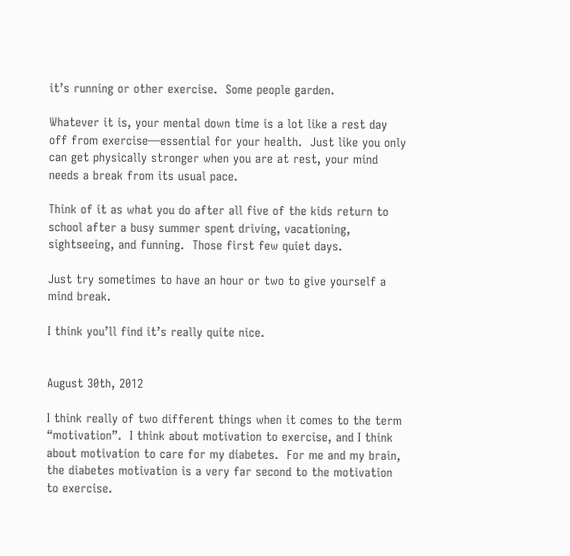it’s running or other exercise.  Some people garden.

Whatever it is, your mental down time is a lot like a rest day off from exercise—essential for your health.  Just like you only can get physically stronger when you are at rest, your mind needs a break from its usual pace.

Think of it as what you do after all five of the kids return to school after a busy summer spent driving, vacationing, sightseeing, and funning.  Those first few quiet days.

Just try sometimes to have an hour or two to give yourself a mind break.

I think you’ll find it’s really quite nice.


August 30th, 2012

I think really of two different things when it comes to the term “motivation”.  I think about motivation to exercise, and I think about motivation to care for my diabetes.  For me and my brain, the diabetes motivation is a very far second to the motivation to exercise.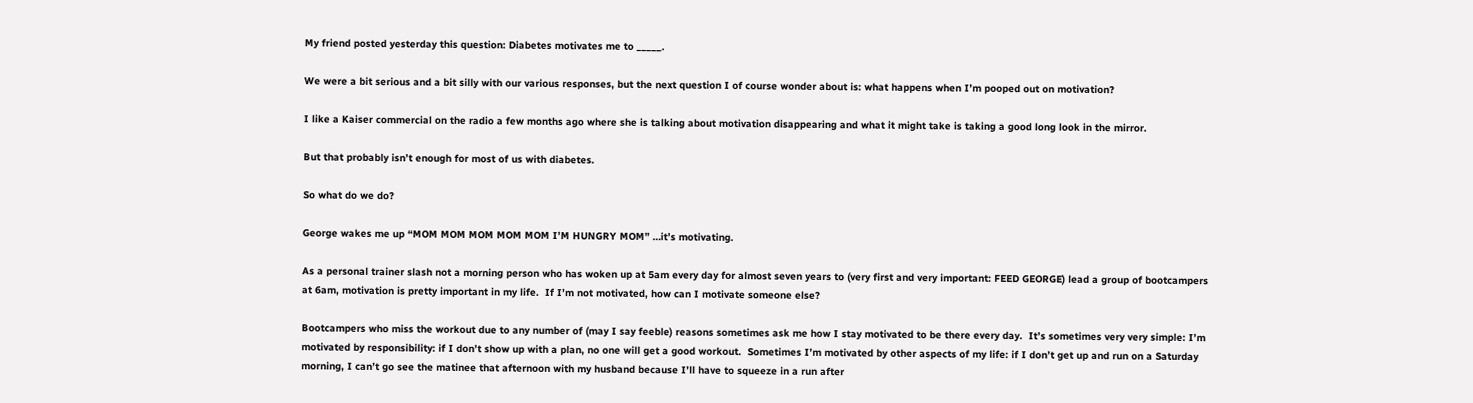My friend posted yesterday this question: Diabetes motivates me to _____.

We were a bit serious and a bit silly with our various responses, but the next question I of course wonder about is: what happens when I’m pooped out on motivation?

I like a Kaiser commercial on the radio a few months ago where she is talking about motivation disappearing and what it might take is taking a good long look in the mirror.

But that probably isn’t enough for most of us with diabetes.

So what do we do?

George wakes me up “MOM MOM MOM MOM MOM I’M HUNGRY MOM” …it’s motivating.

As a personal trainer slash not a morning person who has woken up at 5am every day for almost seven years to (very first and very important: FEED GEORGE) lead a group of bootcampers at 6am, motivation is pretty important in my life.  If I’m not motivated, how can I motivate someone else?

Bootcampers who miss the workout due to any number of (may I say feeble) reasons sometimes ask me how I stay motivated to be there every day.  It’s sometimes very very simple: I’m motivated by responsibility: if I don’t show up with a plan, no one will get a good workout.  Sometimes I’m motivated by other aspects of my life: if I don’t get up and run on a Saturday morning, I can’t go see the matinee that afternoon with my husband because I’ll have to squeeze in a run after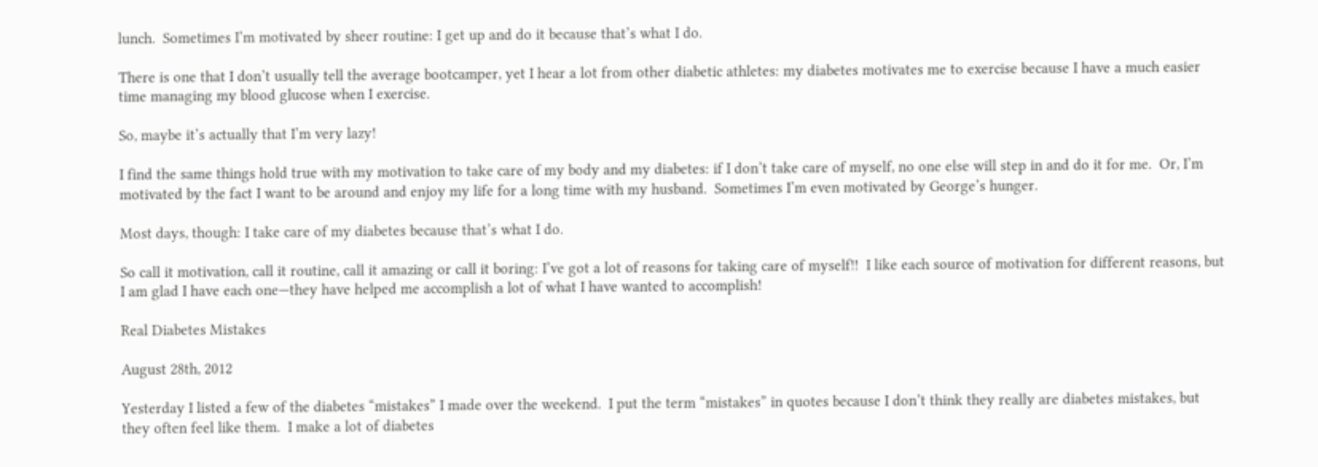lunch.  Sometimes I’m motivated by sheer routine: I get up and do it because that’s what I do.

There is one that I don’t usually tell the average bootcamper, yet I hear a lot from other diabetic athletes: my diabetes motivates me to exercise because I have a much easier time managing my blood glucose when I exercise.

So, maybe it’s actually that I’m very lazy!

I find the same things hold true with my motivation to take care of my body and my diabetes: if I don’t take care of myself, no one else will step in and do it for me.  Or, I’m motivated by the fact I want to be around and enjoy my life for a long time with my husband.  Sometimes I’m even motivated by George’s hunger.

Most days, though: I take care of my diabetes because that’s what I do.

So call it motivation, call it routine, call it amazing or call it boring: I’ve got a lot of reasons for taking care of myself!!  I like each source of motivation for different reasons, but I am glad I have each one—they have helped me accomplish a lot of what I have wanted to accomplish!

Real Diabetes Mistakes

August 28th, 2012

Yesterday I listed a few of the diabetes “mistakes” I made over the weekend.  I put the term “mistakes” in quotes because I don’t think they really are diabetes mistakes, but they often feel like them.  I make a lot of diabetes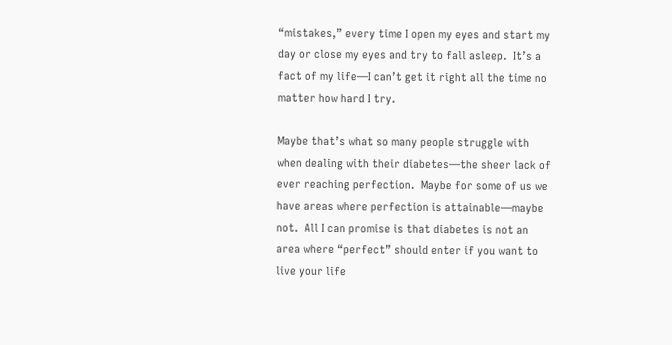“mistakes,” every time I open my eyes and start my day or close my eyes and try to fall asleep.  It’s a fact of my life—I can’t get it right all the time no matter how hard I try.

Maybe that’s what so many people struggle with when dealing with their diabetes—the sheer lack of ever reaching perfection.  Maybe for some of us we have areas where perfection is attainable—maybe not.  All I can promise is that diabetes is not an area where “perfect” should enter if you want to live your life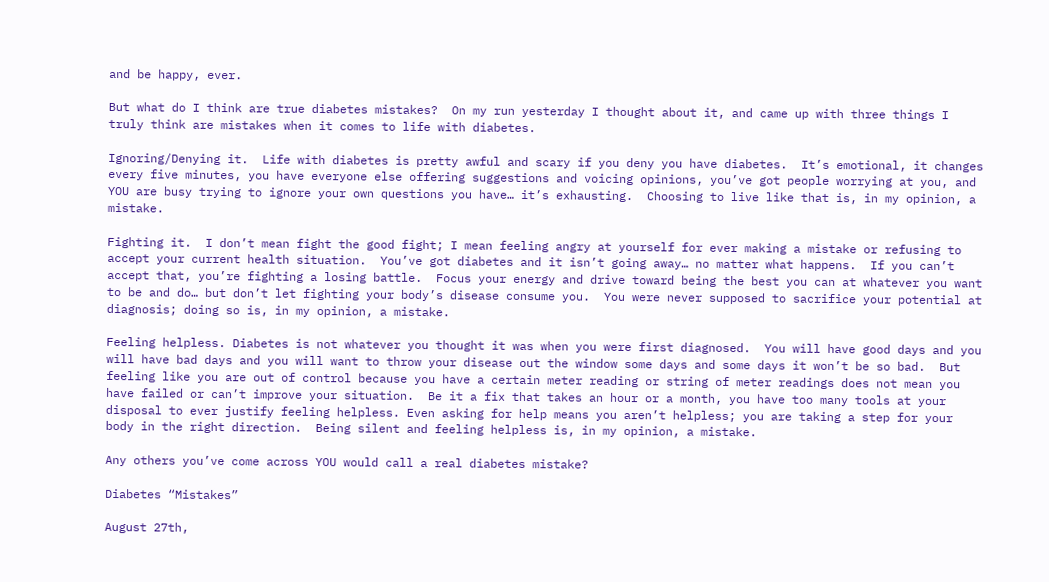and be happy, ever.

But what do I think are true diabetes mistakes?  On my run yesterday I thought about it, and came up with three things I truly think are mistakes when it comes to life with diabetes.

Ignoring/Denying it.  Life with diabetes is pretty awful and scary if you deny you have diabetes.  It’s emotional, it changes every five minutes, you have everyone else offering suggestions and voicing opinions, you’ve got people worrying at you, and YOU are busy trying to ignore your own questions you have… it’s exhausting.  Choosing to live like that is, in my opinion, a mistake.

Fighting it.  I don’t mean fight the good fight; I mean feeling angry at yourself for ever making a mistake or refusing to accept your current health situation.  You’ve got diabetes and it isn’t going away… no matter what happens.  If you can’t accept that, you’re fighting a losing battle.  Focus your energy and drive toward being the best you can at whatever you want to be and do… but don’t let fighting your body’s disease consume you.  You were never supposed to sacrifice your potential at diagnosis; doing so is, in my opinion, a mistake.

Feeling helpless. Diabetes is not whatever you thought it was when you were first diagnosed.  You will have good days and you will have bad days and you will want to throw your disease out the window some days and some days it won’t be so bad.  But feeling like you are out of control because you have a certain meter reading or string of meter readings does not mean you have failed or can’t improve your situation.  Be it a fix that takes an hour or a month, you have too many tools at your disposal to ever justify feeling helpless. Even asking for help means you aren’t helpless; you are taking a step for your body in the right direction.  Being silent and feeling helpless is, in my opinion, a mistake.

Any others you’ve come across YOU would call a real diabetes mistake?

Diabetes “Mistakes”

August 27th,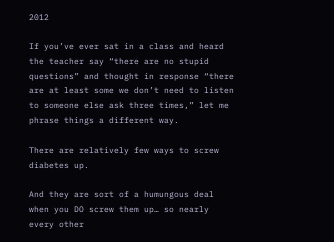2012

If you’ve ever sat in a class and heard the teacher say “there are no stupid questions” and thought in response “there are at least some we don’t need to listen to someone else ask three times,” let me phrase things a different way.

There are relatively few ways to screw diabetes up.

And they are sort of a humungous deal when you DO screw them up… so nearly every other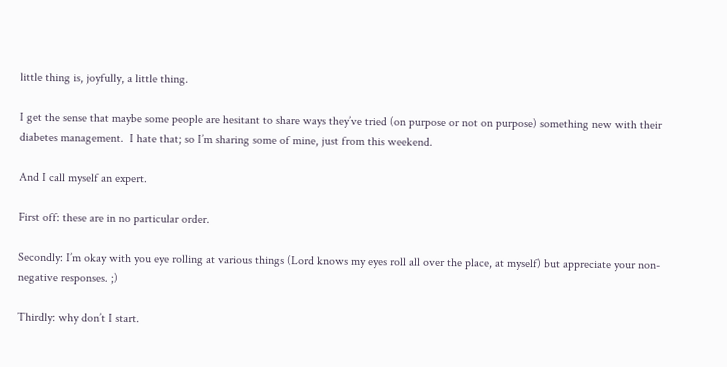little thing is, joyfully, a little thing.

I get the sense that maybe some people are hesitant to share ways they’ve tried (on purpose or not on purpose) something new with their diabetes management.  I hate that; so I’m sharing some of mine, just from this weekend.

And I call myself an expert.

First off: these are in no particular order.

Secondly: I’m okay with you eye rolling at various things (Lord knows my eyes roll all over the place, at myself) but appreciate your non-negative responses. ;)

Thirdly: why don’t I start.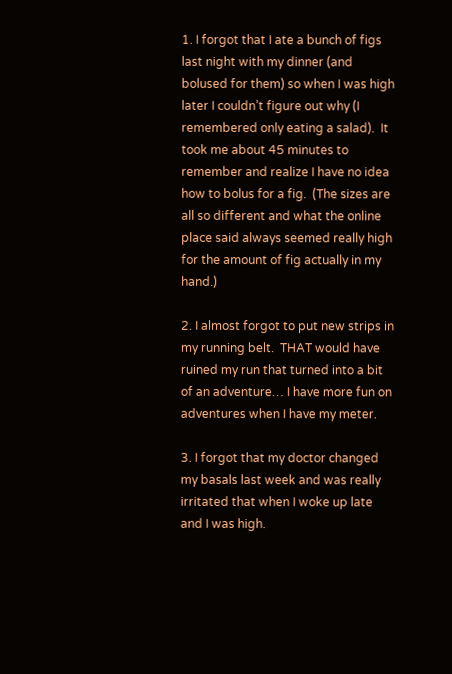1. I forgot that I ate a bunch of figs last night with my dinner (and bolused for them) so when I was high later I couldn’t figure out why (I remembered only eating a salad).  It took me about 45 minutes to remember and realize I have no idea how to bolus for a fig.  (The sizes are all so different and what the online place said always seemed really high for the amount of fig actually in my hand.)

2. I almost forgot to put new strips in my running belt.  THAT would have ruined my run that turned into a bit of an adventure… I have more fun on adventures when I have my meter.

3. I forgot that my doctor changed my basals last week and was really irritated that when I woke up late and I was high.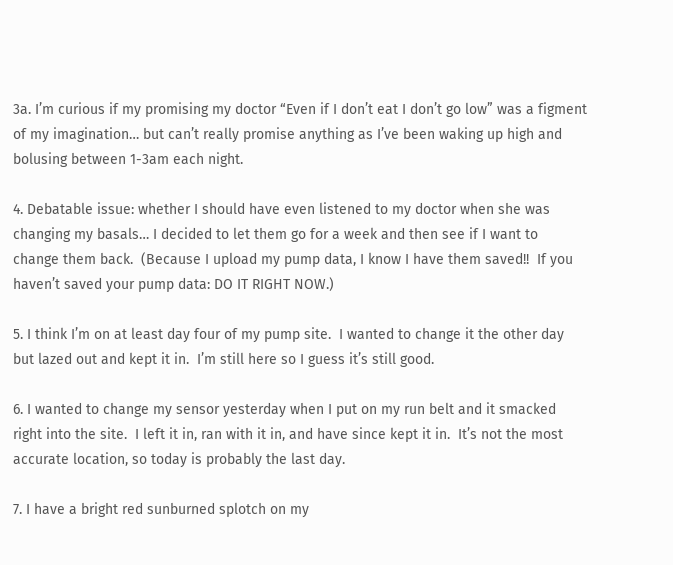3a. I’m curious if my promising my doctor “Even if I don’t eat I don’t go low” was a figment of my imagination… but can’t really promise anything as I’ve been waking up high and bolusing between 1-3am each night.

4. Debatable issue: whether I should have even listened to my doctor when she was changing my basals… I decided to let them go for a week and then see if I want to change them back.  (Because I upload my pump data, I know I have them saved!!  If you haven’t saved your pump data: DO IT RIGHT NOW.)

5. I think I’m on at least day four of my pump site.  I wanted to change it the other day but lazed out and kept it in.  I’m still here so I guess it’s still good.

6. I wanted to change my sensor yesterday when I put on my run belt and it smacked right into the site.  I left it in, ran with it in, and have since kept it in.  It’s not the most accurate location, so today is probably the last day.

7. I have a bright red sunburned splotch on my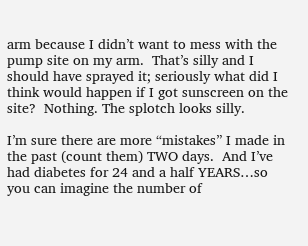arm because I didn’t want to mess with the pump site on my arm.  That’s silly and I should have sprayed it; seriously what did I think would happen if I got sunscreen on the site?  Nothing. The splotch looks silly.

I’m sure there are more “mistakes” I made in the past (count them) TWO days.  And I’ve had diabetes for 24 and a half YEARS…so you can imagine the number of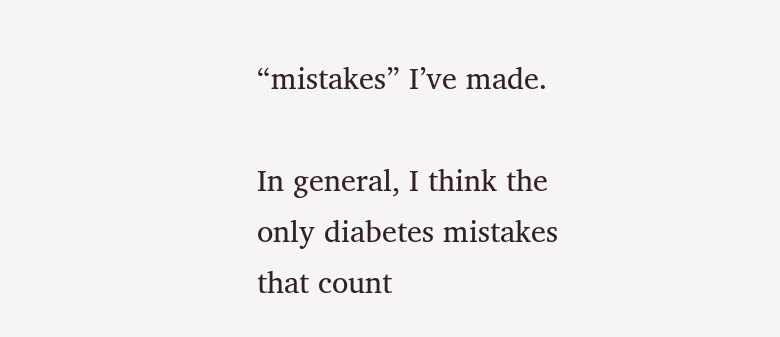“mistakes” I’ve made.

In general, I think the only diabetes mistakes that count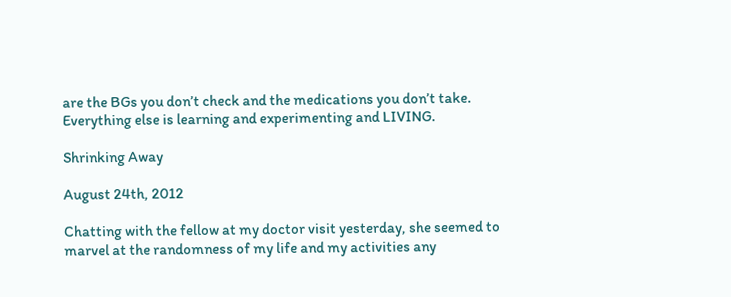are the BGs you don’t check and the medications you don’t take.  Everything else is learning and experimenting and LIVING.

Shrinking Away

August 24th, 2012

Chatting with the fellow at my doctor visit yesterday, she seemed to marvel at the randomness of my life and my activities any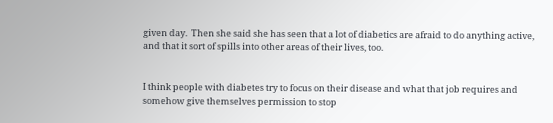given day.  Then she said she has seen that a lot of diabetics are afraid to do anything active, and that it sort of spills into other areas of their lives, too.


I think people with diabetes try to focus on their disease and what that job requires and somehow give themselves permission to stop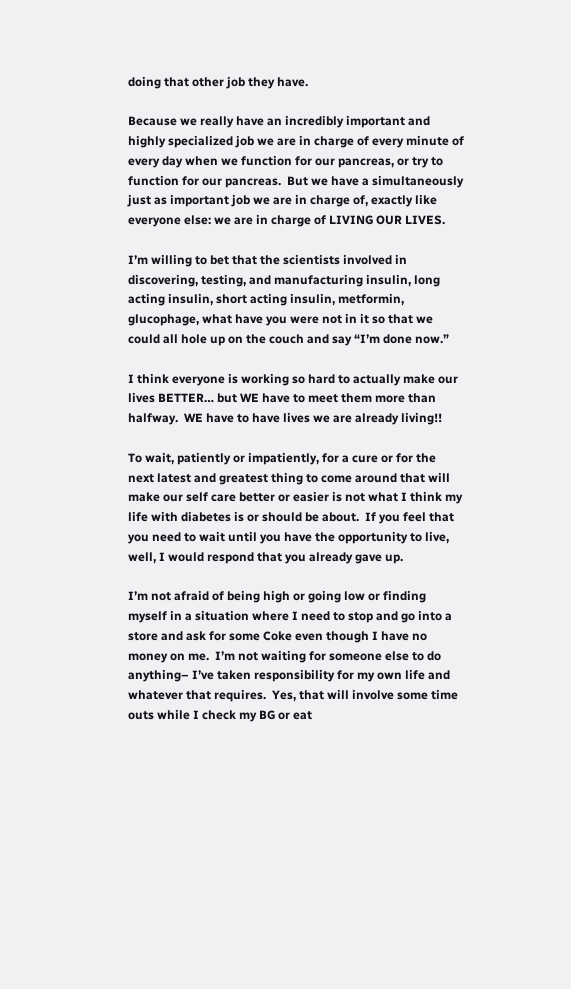doing that other job they have.

Because we really have an incredibly important and highly specialized job we are in charge of every minute of every day when we function for our pancreas, or try to function for our pancreas.  But we have a simultaneously just as important job we are in charge of, exactly like everyone else: we are in charge of LIVING OUR LIVES.

I’m willing to bet that the scientists involved in discovering, testing, and manufacturing insulin, long acting insulin, short acting insulin, metformin, glucophage, what have you were not in it so that we could all hole up on the couch and say “I’m done now.”

I think everyone is working so hard to actually make our lives BETTER… but WE have to meet them more than halfway.  WE have to have lives we are already living!!

To wait, patiently or impatiently, for a cure or for the next latest and greatest thing to come around that will make our self care better or easier is not what I think my life with diabetes is or should be about.  If you feel that you need to wait until you have the opportunity to live, well, I would respond that you already gave up.

I’m not afraid of being high or going low or finding myself in a situation where I need to stop and go into a store and ask for some Coke even though I have no money on me.  I’m not waiting for someone else to do anything– I’ve taken responsibility for my own life and whatever that requires.  Yes, that will involve some time outs while I check my BG or eat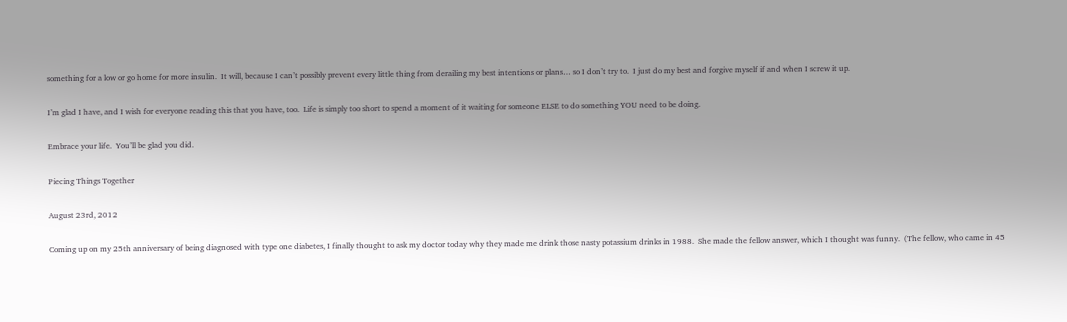something for a low or go home for more insulin.  It will, because I can’t possibly prevent every little thing from derailing my best intentions or plans… so I don’t try to.  I just do my best and forgive myself if and when I screw it up.

I’m glad I have, and I wish for everyone reading this that you have, too.  Life is simply too short to spend a moment of it waiting for someone ELSE to do something YOU need to be doing.

Embrace your life.  You’ll be glad you did.

Piecing Things Together

August 23rd, 2012

Coming up on my 25th anniversary of being diagnosed with type one diabetes, I finally thought to ask my doctor today why they made me drink those nasty potassium drinks in 1988.  She made the fellow answer, which I thought was funny.  (The fellow, who came in 45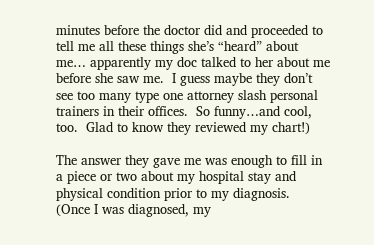minutes before the doctor did and proceeded to tell me all these things she’s “heard” about me… apparently my doc talked to her about me before she saw me.  I guess maybe they don’t see too many type one attorney slash personal trainers in their offices.  So funny…and cool, too.  Glad to know they reviewed my chart!)

The answer they gave me was enough to fill in a piece or two about my hospital stay and physical condition prior to my diagnosis.  (Once I was diagnosed, my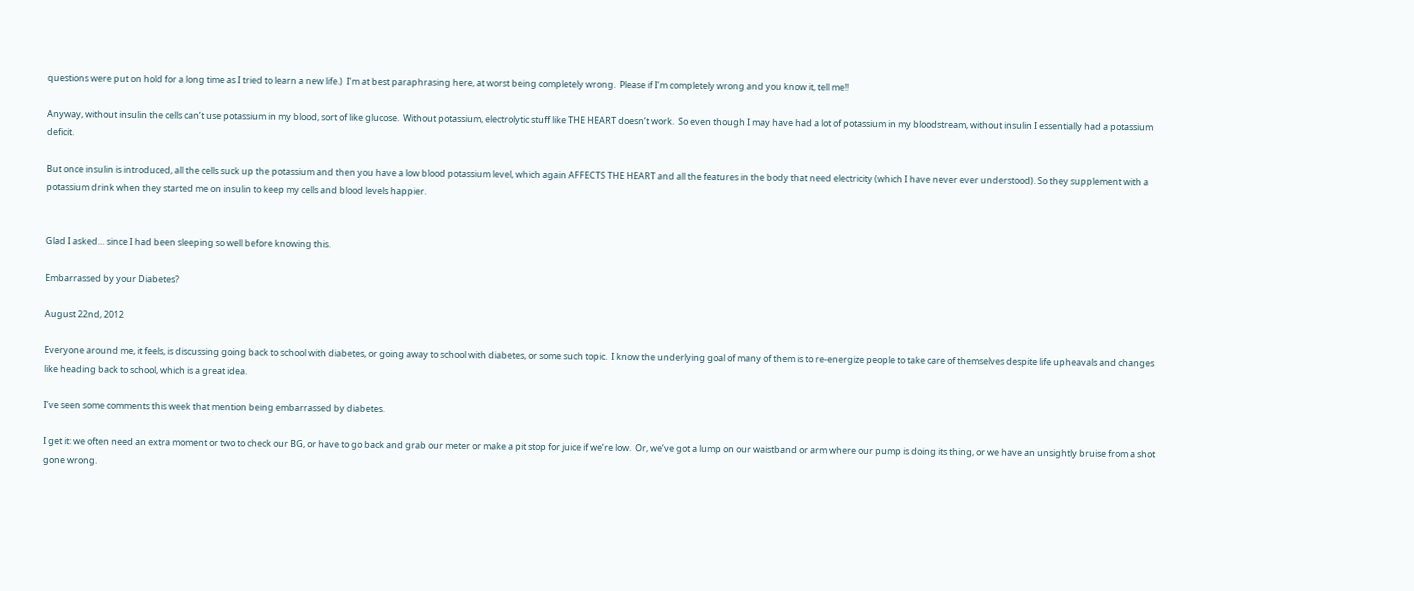questions were put on hold for a long time as I tried to learn a new life.)  I’m at best paraphrasing here, at worst being completely wrong.  Please if I’m completely wrong and you know it, tell me!!

Anyway, without insulin the cells can’t use potassium in my blood, sort of like glucose.  Without potassium, electrolytic stuff like THE HEART doesn’t work.  So even though I may have had a lot of potassium in my bloodstream, without insulin I essentially had a potassium deficit.

But once insulin is introduced, all the cells suck up the potassium and then you have a low blood potassium level, which again AFFECTS THE HEART and all the features in the body that need electricity (which I have never ever understood). So they supplement with a potassium drink when they started me on insulin to keep my cells and blood levels happier.


Glad I asked… since I had been sleeping so well before knowing this.

Embarrassed by your Diabetes?

August 22nd, 2012

Everyone around me, it feels, is discussing going back to school with diabetes, or going away to school with diabetes, or some such topic.  I know the underlying goal of many of them is to re-energize people to take care of themselves despite life upheavals and changes like heading back to school, which is a great idea.

I’ve seen some comments this week that mention being embarrassed by diabetes.

I get it: we often need an extra moment or two to check our BG, or have to go back and grab our meter or make a pit stop for juice if we’re low.  Or, we’ve got a lump on our waistband or arm where our pump is doing its thing, or we have an unsightly bruise from a shot gone wrong.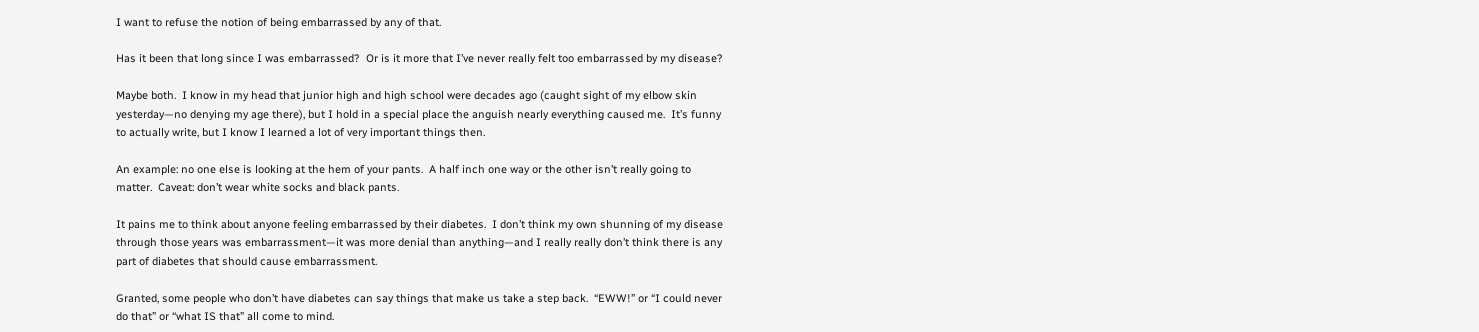I want to refuse the notion of being embarrassed by any of that.

Has it been that long since I was embarrassed?  Or is it more that I’ve never really felt too embarrassed by my disease?

Maybe both.  I know in my head that junior high and high school were decades ago (caught sight of my elbow skin yesterday—no denying my age there), but I hold in a special place the anguish nearly everything caused me.  It’s funny to actually write, but I know I learned a lot of very important things then.

An example: no one else is looking at the hem of your pants.  A half inch one way or the other isn’t really going to matter.  Caveat: don’t wear white socks and black pants.

It pains me to think about anyone feeling embarrassed by their diabetes.  I don’t think my own shunning of my disease through those years was embarrassment—it was more denial than anything—and I really really don’t think there is any part of diabetes that should cause embarrassment.

Granted, some people who don’t have diabetes can say things that make us take a step back.  “EWW!” or “I could never do that” or “what IS that” all come to mind.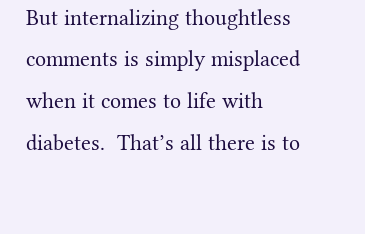But internalizing thoughtless comments is simply misplaced when it comes to life with diabetes.  That’s all there is to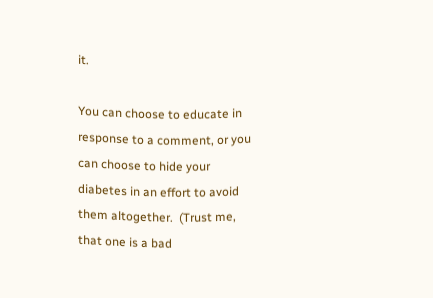it.

You can choose to educate in response to a comment, or you can choose to hide your diabetes in an effort to avoid them altogether.  (Trust me, that one is a bad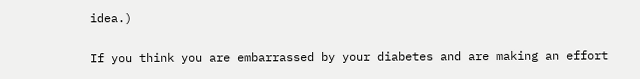idea.)

If you think you are embarrassed by your diabetes and are making an effort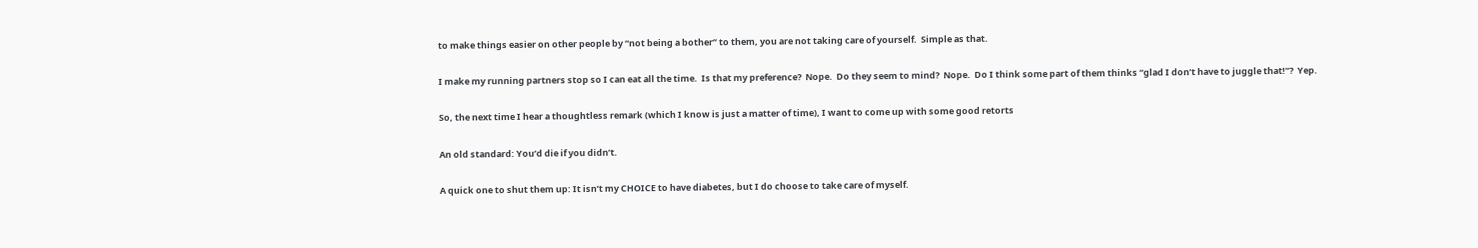to make things easier on other people by “not being a bother” to them, you are not taking care of yourself.  Simple as that.

I make my running partners stop so I can eat all the time.  Is that my preference?  Nope.  Do they seem to mind?  Nope.  Do I think some part of them thinks “glad I don’t have to juggle that!”?  Yep.

So, the next time I hear a thoughtless remark (which I know is just a matter of time), I want to come up with some good retorts

An old standard: You’d die if you didn’t.

A quick one to shut them up: It isn’t my CHOICE to have diabetes, but I do choose to take care of myself.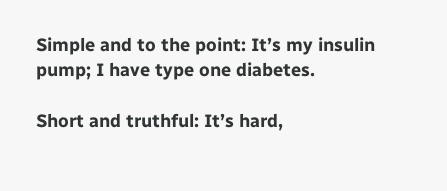Simple and to the point: It’s my insulin pump; I have type one diabetes.

Short and truthful: It’s hard,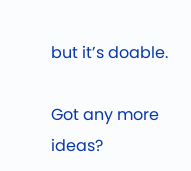but it’s doable.

Got any more ideas?